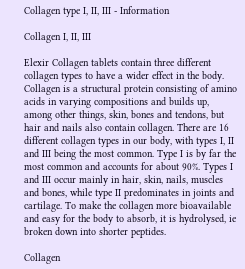Collagen type I, II, III - Information

Collagen I, II, III

Elexir Collagen tablets contain three different collagen types to have a wider effect in the body. Collagen is a structural protein consisting of amino acids in varying compositions and builds up, among other things, skin, bones and tendons, but hair and nails also contain collagen. There are 16 different collagen types in our body, with types I, II and III being the most common. Type I is by far the most common and accounts for about 90%. Types I and III occur mainly in hair, skin, nails, muscles and bones, while type II predominates in joints and cartilage. To make the collagen more bioavailable and easy for the body to absorb, it is hydrolysed, ie broken down into shorter peptides.

Collagen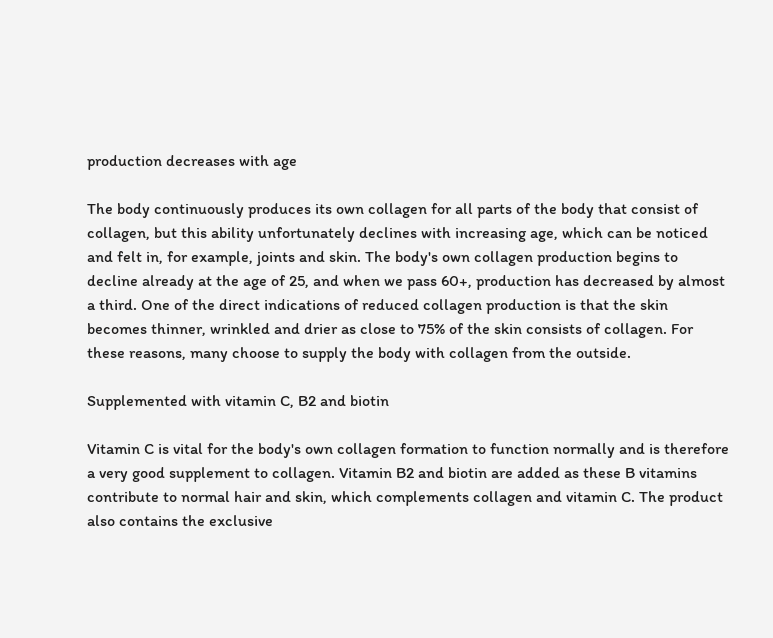production decreases with age

The body continuously produces its own collagen for all parts of the body that consist of collagen, but this ability unfortunately declines with increasing age, which can be noticed and felt in, for example, joints and skin. The body's own collagen production begins to decline already at the age of 25, and when we pass 60+, production has decreased by almost a third. One of the direct indications of reduced collagen production is that the skin becomes thinner, wrinkled and drier as close to 75% of the skin consists of collagen. For these reasons, many choose to supply the body with collagen from the outside.

Supplemented with vitamin C, B2 and biotin

Vitamin C is vital for the body's own collagen formation to function normally and is therefore a very good supplement to collagen. Vitamin B2 and biotin are added as these B vitamins contribute to normal hair and skin, which complements collagen and vitamin C. The product also contains the exclusive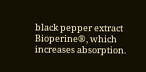black pepper extract Bioperine®, which increases absorption.